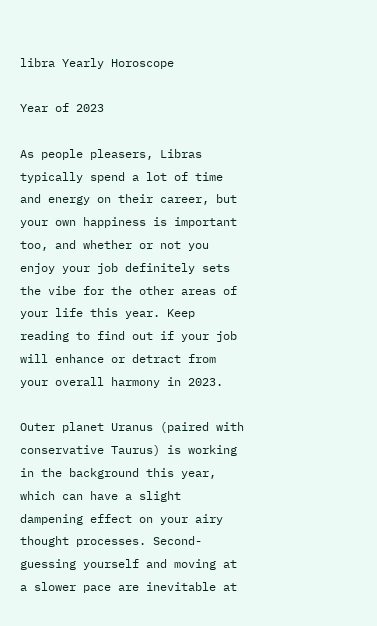libra Yearly Horoscope

Year of 2023

As people pleasers, Libras typically spend a lot of time and energy on their career, but your own happiness is important too, and whether or not you enjoy your job definitely sets the vibe for the other areas of your life this year. Keep reading to find out if your job will enhance or detract from your overall harmony in 2023.

Outer planet Uranus (paired with conservative Taurus) is working in the background this year, which can have a slight dampening effect on your airy thought processes. Second-guessing yourself and moving at a slower pace are inevitable at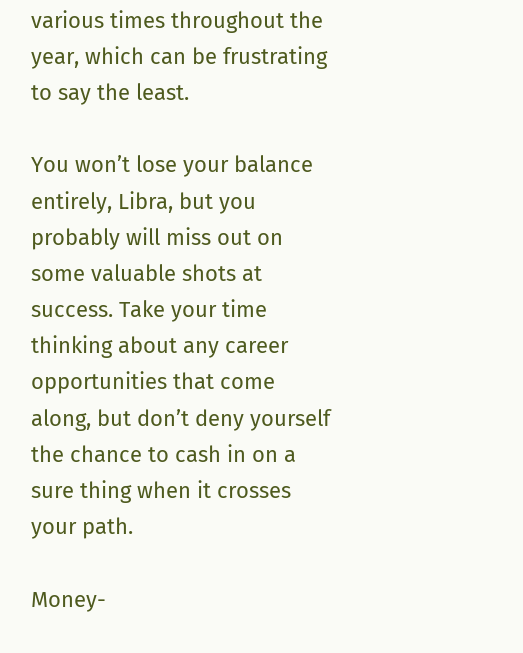various times throughout the year, which can be frustrating to say the least.

You won’t lose your balance entirely, Libra, but you probably will miss out on some valuable shots at success. Take your time thinking about any career opportunities that come along, but don’t deny yourself the chance to cash in on a sure thing when it crosses your path.

Money-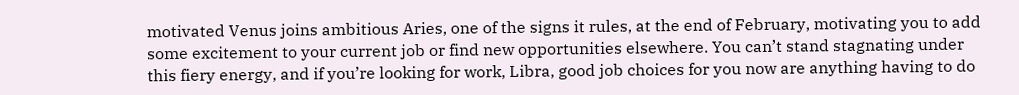motivated Venus joins ambitious Aries, one of the signs it rules, at the end of February, motivating you to add some excitement to your current job or find new opportunities elsewhere. You can’t stand stagnating under this fiery energy, and if you’re looking for work, Libra, good job choices for you now are anything having to do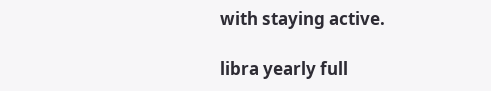with staying active.

libra yearly full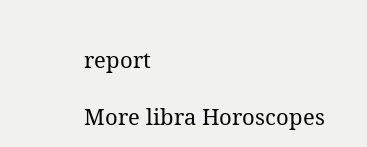report

More libra Horoscopes